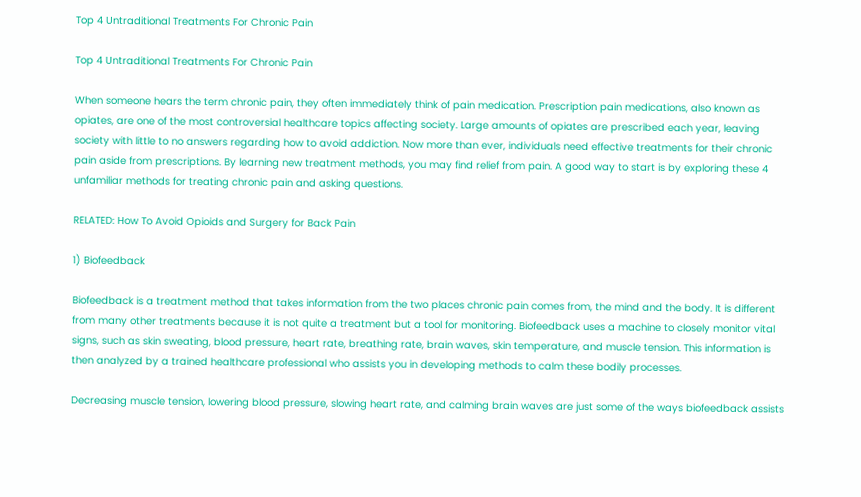Top 4 Untraditional Treatments For Chronic Pain

Top 4 Untraditional Treatments For Chronic Pain

When someone hears the term chronic pain, they often immediately think of pain medication. Prescription pain medications, also known as opiates, are one of the most controversial healthcare topics affecting society. Large amounts of opiates are prescribed each year, leaving society with little to no answers regarding how to avoid addiction. Now more than ever, individuals need effective treatments for their chronic pain aside from prescriptions. By learning new treatment methods, you may find relief from pain. A good way to start is by exploring these 4 unfamiliar methods for treating chronic pain and asking questions.

RELATED: How To Avoid Opioids and Surgery for Back Pain

1) Biofeedback

Biofeedback is a treatment method that takes information from the two places chronic pain comes from, the mind and the body. It is different from many other treatments because it is not quite a treatment but a tool for monitoring. Biofeedback uses a machine to closely monitor vital signs, such as skin sweating, blood pressure, heart rate, breathing rate, brain waves, skin temperature, and muscle tension. This information is then analyzed by a trained healthcare professional who assists you in developing methods to calm these bodily processes.

Decreasing muscle tension, lowering blood pressure, slowing heart rate, and calming brain waves are just some of the ways biofeedback assists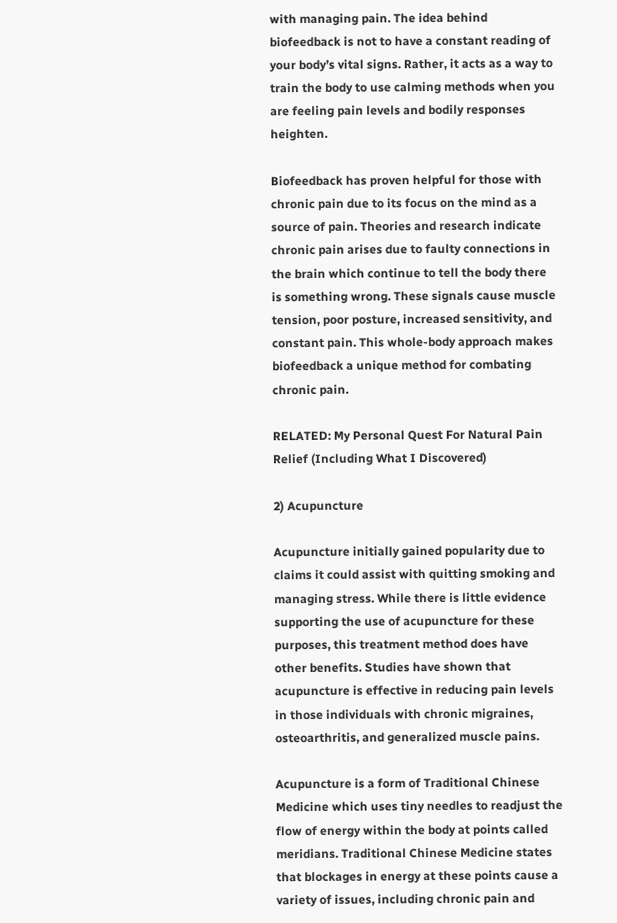with managing pain. The idea behind biofeedback is not to have a constant reading of your body’s vital signs. Rather, it acts as a way to train the body to use calming methods when you are feeling pain levels and bodily responses heighten.

Biofeedback has proven helpful for those with chronic pain due to its focus on the mind as a source of pain. Theories and research indicate chronic pain arises due to faulty connections in the brain which continue to tell the body there is something wrong. These signals cause muscle tension, poor posture, increased sensitivity, and constant pain. This whole-body approach makes biofeedback a unique method for combating chronic pain.

RELATED: My Personal Quest For Natural Pain Relief (Including What I Discovered)

2) Acupuncture

Acupuncture initially gained popularity due to claims it could assist with quitting smoking and managing stress. While there is little evidence supporting the use of acupuncture for these purposes, this treatment method does have other benefits. Studies have shown that acupuncture is effective in reducing pain levels in those individuals with chronic migraines, osteoarthritis, and generalized muscle pains.

Acupuncture is a form of Traditional Chinese Medicine which uses tiny needles to readjust the flow of energy within the body at points called meridians. Traditional Chinese Medicine states that blockages in energy at these points cause a variety of issues, including chronic pain and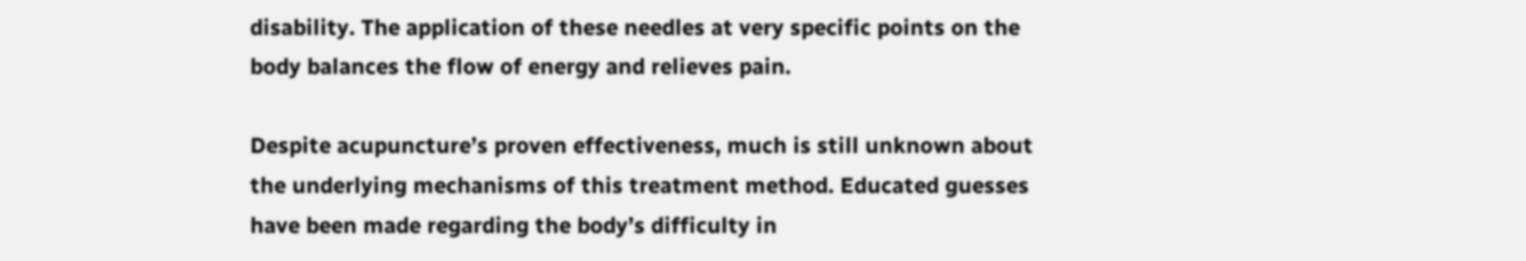disability. The application of these needles at very specific points on the body balances the flow of energy and relieves pain.

Despite acupuncture’s proven effectiveness, much is still unknown about the underlying mechanisms of this treatment method. Educated guesses have been made regarding the body’s difficulty in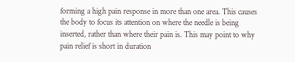forming a high pain response in more than one area. This causes the body to focus its attention on where the needle is being inserted, rather than where their pain is. This may point to why pain relief is short in duration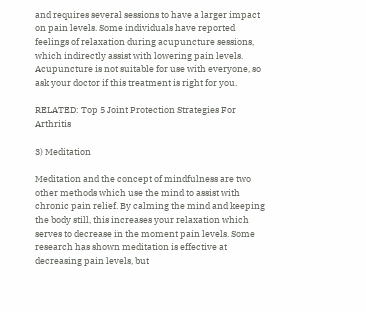and requires several sessions to have a larger impact on pain levels. Some individuals have reported feelings of relaxation during acupuncture sessions, which indirectly assist with lowering pain levels. Acupuncture is not suitable for use with everyone, so ask your doctor if this treatment is right for you.

RELATED: Top 5 Joint Protection Strategies For Arthritis

3) Meditation

Meditation and the concept of mindfulness are two other methods which use the mind to assist with chronic pain relief. By calming the mind and keeping the body still, this increases your relaxation which serves to decrease in the moment pain levels. Some research has shown meditation is effective at decreasing pain levels, but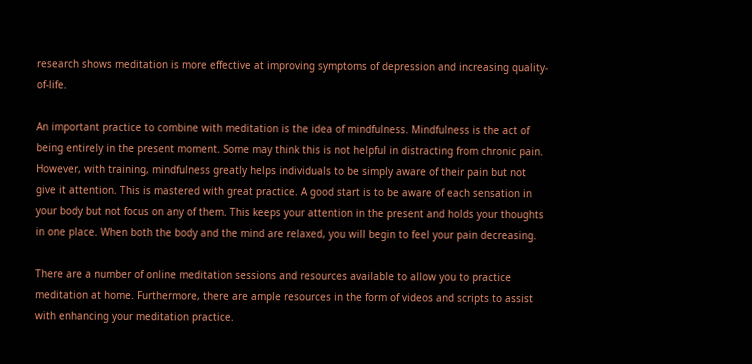research shows meditation is more effective at improving symptoms of depression and increasing quality-of-life.

An important practice to combine with meditation is the idea of mindfulness. Mindfulness is the act of being entirely in the present moment. Some may think this is not helpful in distracting from chronic pain. However, with training, mindfulness greatly helps individuals to be simply aware of their pain but not give it attention. This is mastered with great practice. A good start is to be aware of each sensation in your body but not focus on any of them. This keeps your attention in the present and holds your thoughts in one place. When both the body and the mind are relaxed, you will begin to feel your pain decreasing.

There are a number of online meditation sessions and resources available to allow you to practice meditation at home. Furthermore, there are ample resources in the form of videos and scripts to assist with enhancing your meditation practice.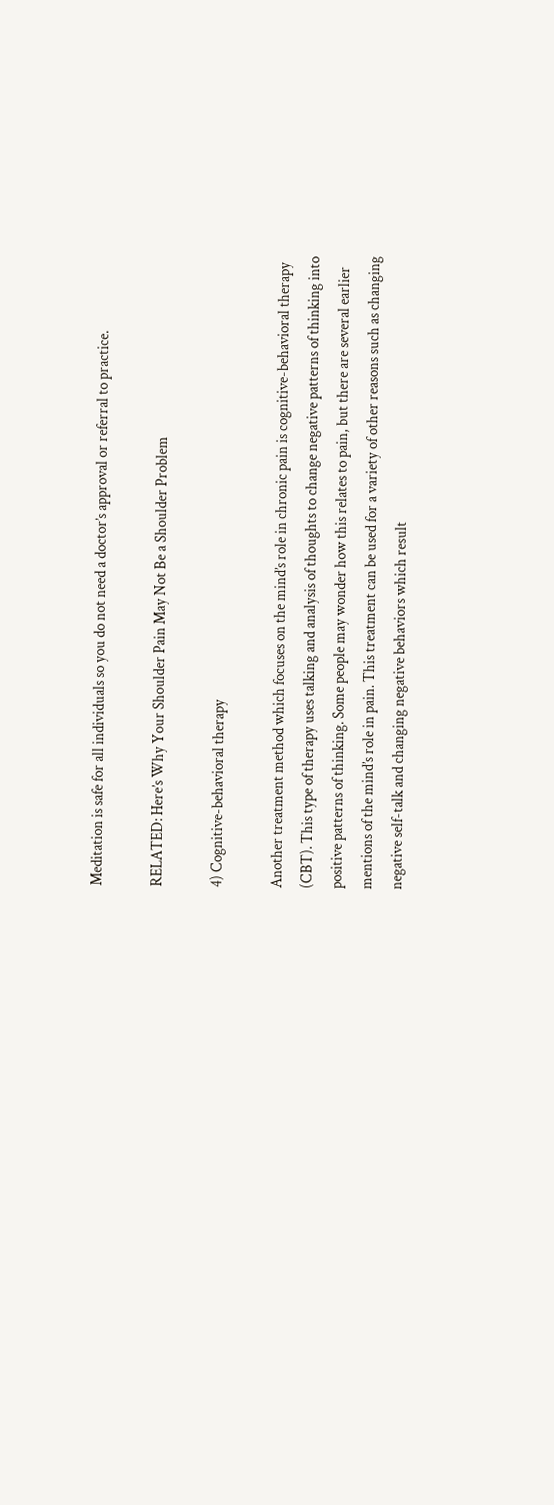Meditation is safe for all individuals so you do not need a doctor’s approval or referral to practice.

RELATED: Here’s Why Your Shoulder Pain May Not Be a Shoulder Problem

4) Cognitive-behavioral therapy

Another treatment method which focuses on the mind’s role in chronic pain is cognitive-behavioral therapy (CBT). This type of therapy uses talking and analysis of thoughts to change negative patterns of thinking into positive patterns of thinking. Some people may wonder how this relates to pain, but there are several earlier mentions of the mind’s role in pain. This treatment can be used for a variety of other reasons such as changing negative self-talk and changing negative behaviors which result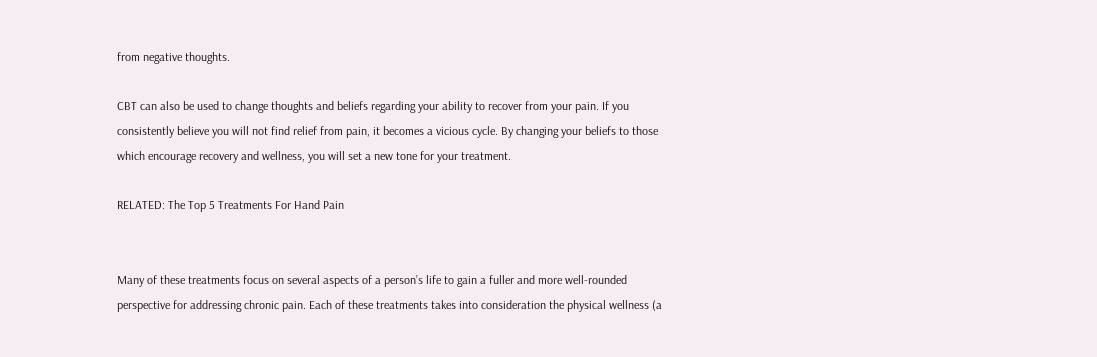from negative thoughts.

CBT can also be used to change thoughts and beliefs regarding your ability to recover from your pain. If you consistently believe you will not find relief from pain, it becomes a vicious cycle. By changing your beliefs to those which encourage recovery and wellness, you will set a new tone for your treatment.

RELATED: The Top 5 Treatments For Hand Pain


Many of these treatments focus on several aspects of a person’s life to gain a fuller and more well-rounded perspective for addressing chronic pain. Each of these treatments takes into consideration the physical wellness (a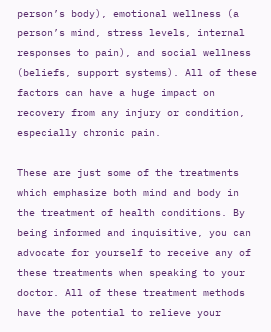person’s body), emotional wellness (a person’s mind, stress levels, internal responses to pain), and social wellness (beliefs, support systems). All of these factors can have a huge impact on recovery from any injury or condition, especially chronic pain.

These are just some of the treatments which emphasize both mind and body in the treatment of health conditions. By being informed and inquisitive, you can advocate for yourself to receive any of these treatments when speaking to your doctor. All of these treatment methods have the potential to relieve your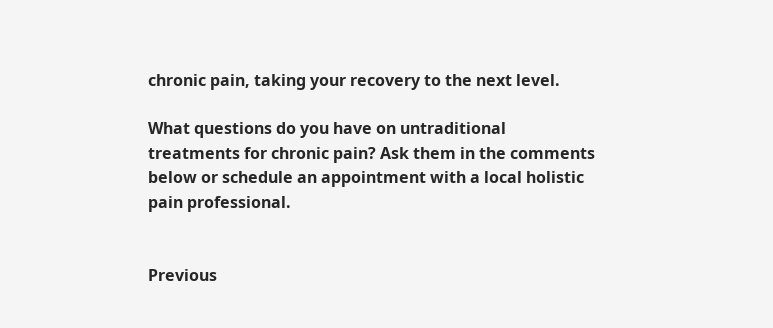chronic pain, taking your recovery to the next level.

What questions do you have on untraditional treatments for chronic pain? Ask them in the comments below or schedule an appointment with a local holistic pain professional.


Previous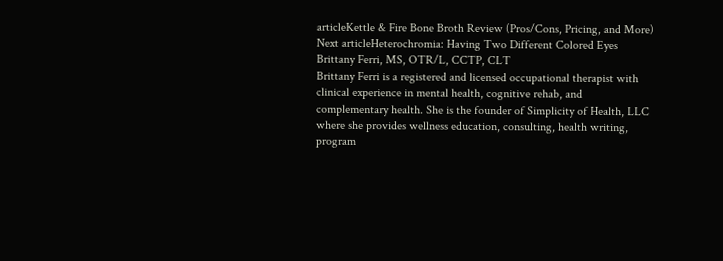articleKettle & Fire Bone Broth Review (Pros/Cons, Pricing, and More)
Next articleHeterochromia: Having Two Different Colored Eyes
Brittany Ferri, MS, OTR/L, CCTP, CLT
Brittany Ferri is a registered and licensed occupational therapist with clinical experience in mental health, cognitive rehab, and complementary health. She is the founder of Simplicity of Health, LLC where she provides wellness education, consulting, health writing, program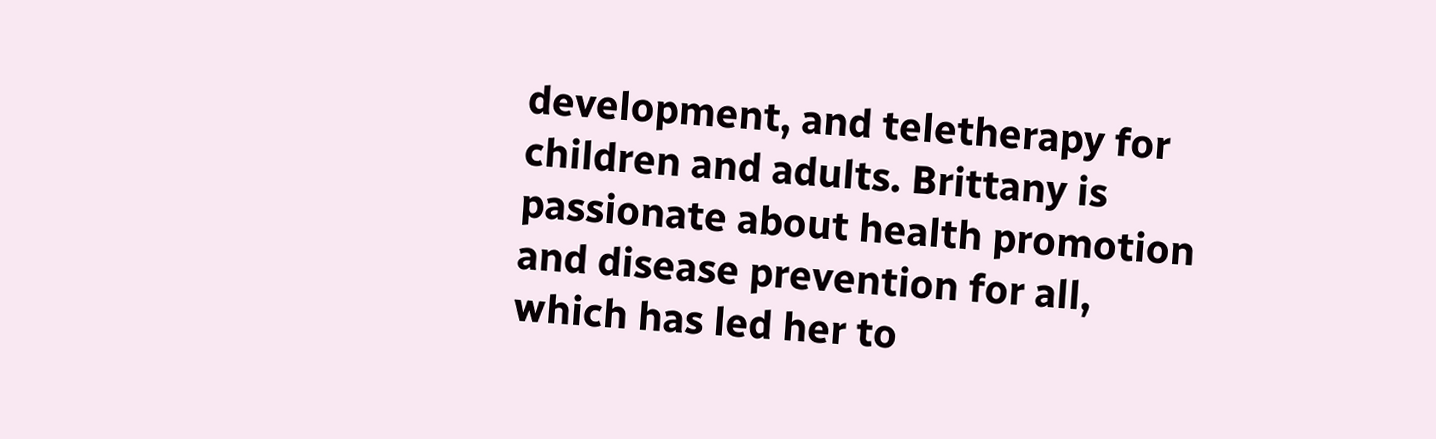development, and teletherapy for children and adults. Brittany is passionate about health promotion and disease prevention for all, which has led her to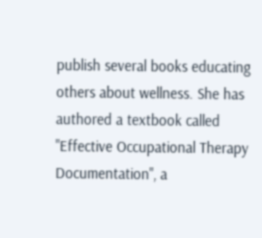publish several books educating others about wellness. She has authored a textbook called "Effective Occupational Therapy Documentation", a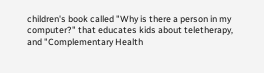children's book called "Why is there a person in my computer?" that educates kids about teletherapy, and "Complementary Health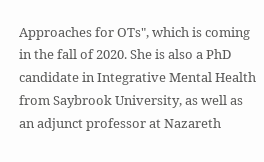Approaches for OTs", which is coming in the fall of 2020. She is also a PhD candidate in Integrative Mental Health from Saybrook University, as well as an adjunct professor at Nazareth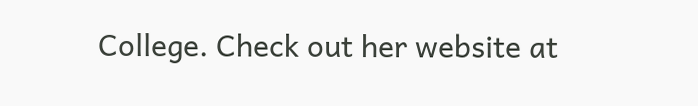College. Check out her website at